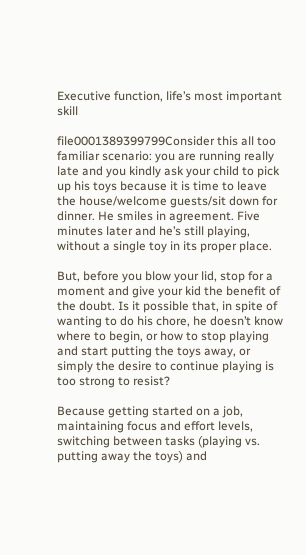Executive function, life’s most important skill

file0001389399799Consider this all too familiar scenario: you are running really late and you kindly ask your child to pick up his toys because it is time to leave the house/welcome guests/sit down for dinner. He smiles in agreement. Five minutes later and he’s still playing, without a single toy in its proper place.

But, before you blow your lid, stop for a moment and give your kid the benefit of the doubt. Is it possible that, in spite of wanting to do his chore, he doesn’t know where to begin, or how to stop playing and start putting the toys away, or simply the desire to continue playing is too strong to resist?

Because getting started on a job, maintaining focus and effort levels, switching between tasks (playing vs. putting away the toys) and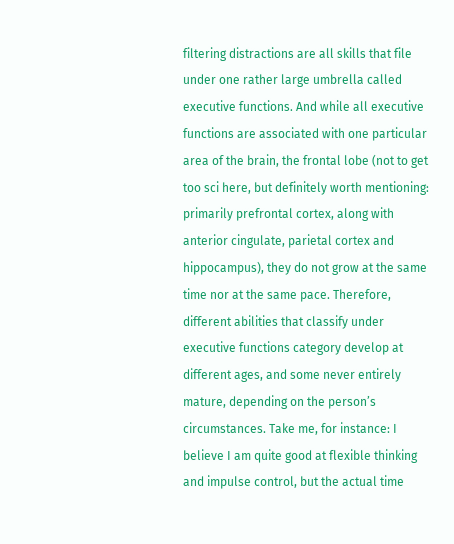filtering distractions are all skills that file under one rather large umbrella called executive functions. And while all executive functions are associated with one particular area of the brain, the frontal lobe (not to get too sci here, but definitely worth mentioning: primarily prefrontal cortex, along with anterior cingulate, parietal cortex and hippocampus), they do not grow at the same time nor at the same pace. Therefore, different abilities that classify under executive functions category develop at different ages, and some never entirely mature, depending on the person’s circumstances. Take me, for instance: I believe I am quite good at flexible thinking and impulse control, but the actual time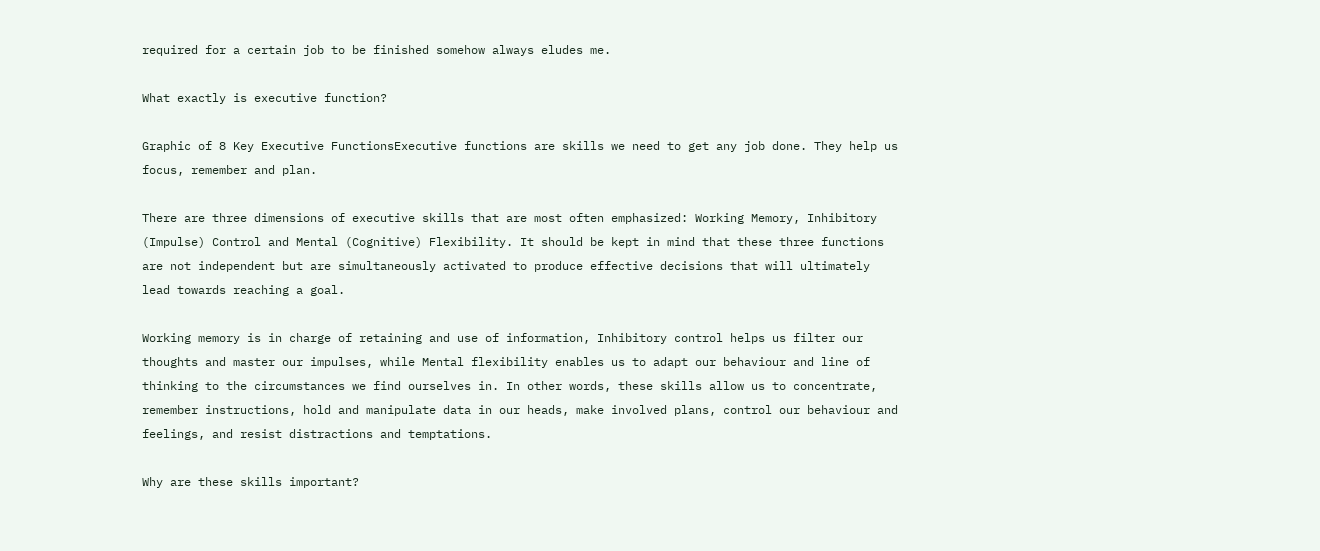required for a certain job to be finished somehow always eludes me.

What exactly is executive function?

Graphic of 8 Key Executive FunctionsExecutive functions are skills we need to get any job done. They help us focus, remember and plan.

There are three dimensions of executive skills that are most often emphasized: Working Memory, Inhibitory (Impulse) Control and Mental (Cognitive) Flexibility. It should be kept in mind that these three functions are not independent but are simultaneously activated to produce effective decisions that will ultimately lead towards reaching a goal.

Working memory is in charge of retaining and use of information, Inhibitory control helps us filter our thoughts and master our impulses, while Mental flexibility enables us to adapt our behaviour and line of thinking to the circumstances we find ourselves in. In other words, these skills allow us to concentrate, remember instructions, hold and manipulate data in our heads, make involved plans, control our behaviour and feelings, and resist distractions and temptations.

Why are these skills important?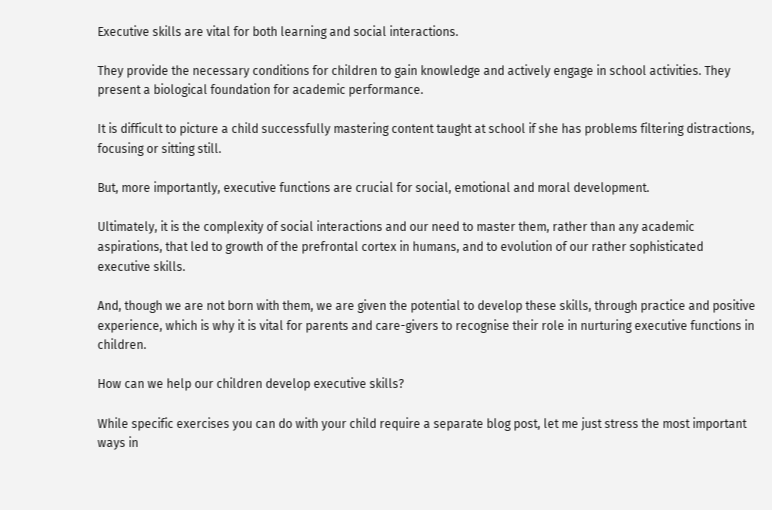Executive skills are vital for both learning and social interactions.

They provide the necessary conditions for children to gain knowledge and actively engage in school activities. They present a biological foundation for academic performance.

It is difficult to picture a child successfully mastering content taught at school if she has problems filtering distractions, focusing or sitting still.

But, more importantly, executive functions are crucial for social, emotional and moral development.

Ultimately, it is the complexity of social interactions and our need to master them, rather than any academic aspirations, that led to growth of the prefrontal cortex in humans, and to evolution of our rather sophisticated executive skills.

And, though we are not born with them, we are given the potential to develop these skills, through practice and positive experience, which is why it is vital for parents and care-givers to recognise their role in nurturing executive functions in children.

How can we help our children develop executive skills?

While specific exercises you can do with your child require a separate blog post, let me just stress the most important ways in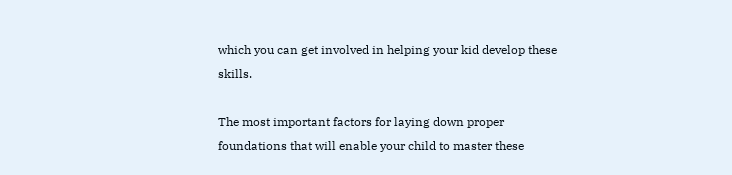which you can get involved in helping your kid develop these skills.

The most important factors for laying down proper foundations that will enable your child to master these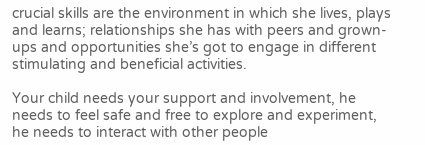crucial skills are the environment in which she lives, plays and learns; relationships she has with peers and grown-ups and opportunities she’s got to engage in different stimulating and beneficial activities.

Your child needs your support and involvement, he needs to feel safe and free to explore and experiment, he needs to interact with other people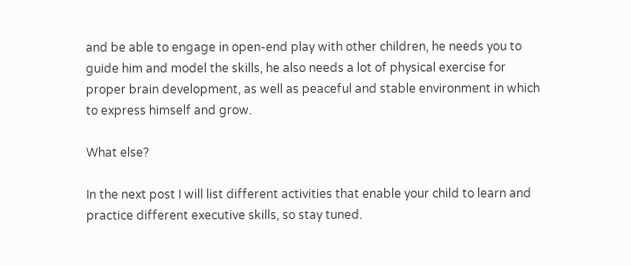and be able to engage in open-end play with other children, he needs you to guide him and model the skills, he also needs a lot of physical exercise for proper brain development, as well as peaceful and stable environment in which to express himself and grow.

What else?

In the next post I will list different activities that enable your child to learn and practice different executive skills, so stay tuned.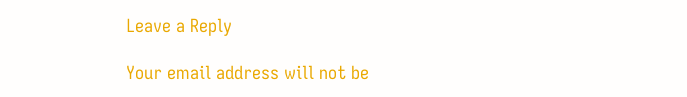Leave a Reply

Your email address will not be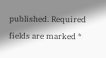published. Required fields are marked *